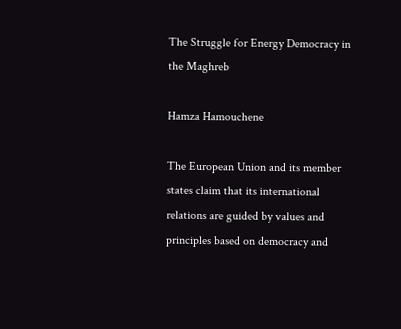The Struggle for Energy Democracy in the Maghreb

Hamza Hamouchene

The European Union and its member states claim that its international relations are guided by values and principles based on democracy and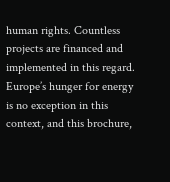human rights. Countless projects are financed and implemented in this regard. Europe’s hunger for energy is no exception in this context, and this brochure,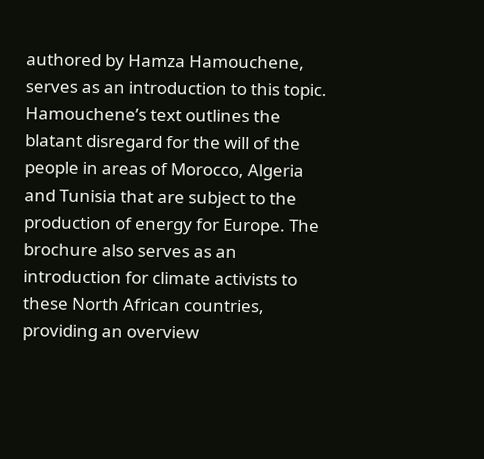authored by Hamza Hamouchene, serves as an introduction to this topic. Hamouchene’s text outlines the blatant disregard for the will of the people in areas of Morocco, Algeria and Tunisia that are subject to the production of energy for Europe. The brochure also serves as an introduction for climate activists to these North African countries, providing an overview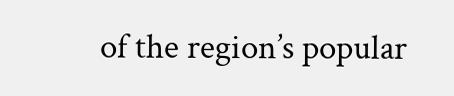of the region’s popular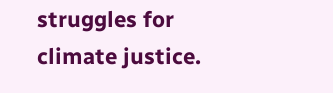struggles for climate justice.